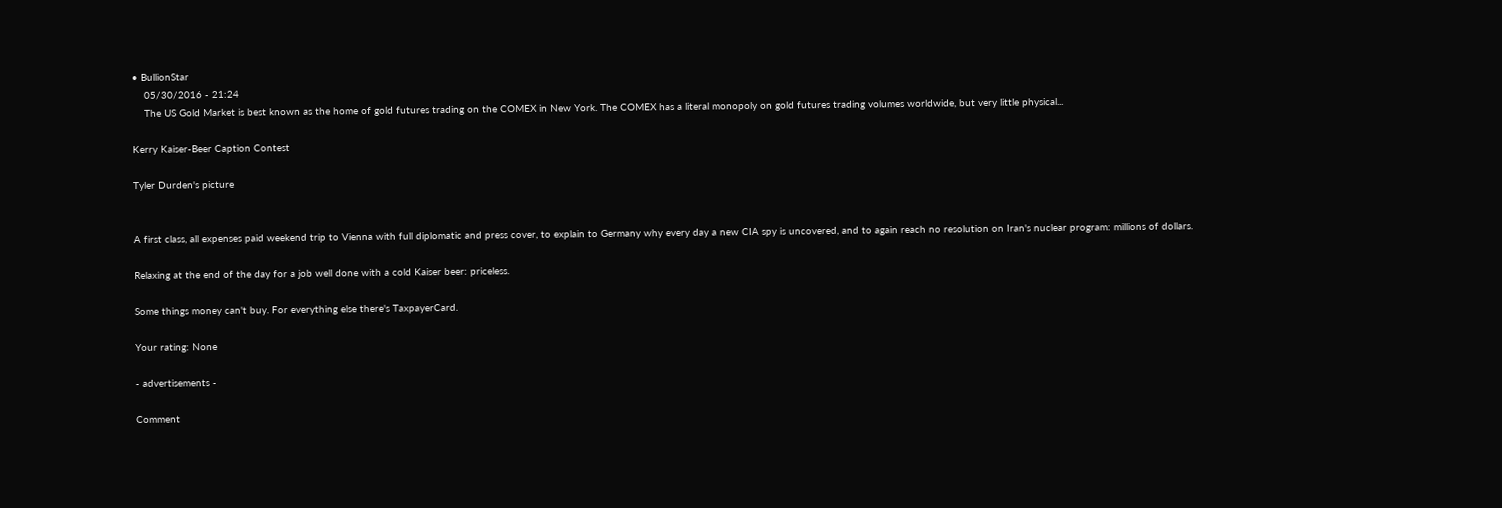• BullionStar
    05/30/2016 - 21:24
    The US Gold Market is best known as the home of gold futures trading on the COMEX in New York. The COMEX has a literal monopoly on gold futures trading volumes worldwide, but very little physical...

Kerry Kaiser-Beer Caption Contest

Tyler Durden's picture


A first class, all expenses paid weekend trip to Vienna with full diplomatic and press cover, to explain to Germany why every day a new CIA spy is uncovered, and to again reach no resolution on Iran's nuclear program: millions of dollars.

Relaxing at the end of the day for a job well done with a cold Kaiser beer: priceless.

Some things money can't buy. For everything else there's TaxpayerCard.

Your rating: None

- advertisements -

Comment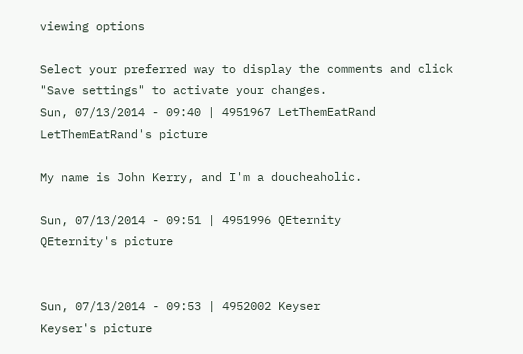viewing options

Select your preferred way to display the comments and click "Save settings" to activate your changes.
Sun, 07/13/2014 - 09:40 | 4951967 LetThemEatRand
LetThemEatRand's picture

My name is John Kerry, and I'm a doucheaholic.

Sun, 07/13/2014 - 09:51 | 4951996 QEternity
QEternity's picture


Sun, 07/13/2014 - 09:53 | 4952002 Keyser
Keyser's picture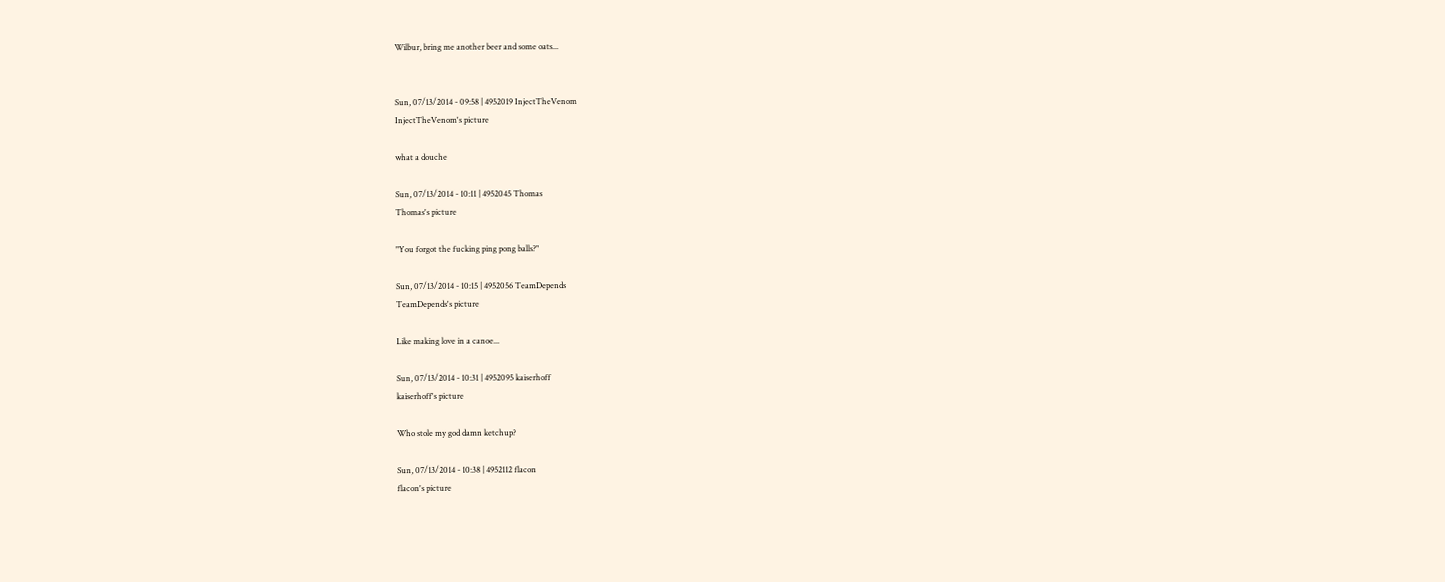Wilbur, bring me another beer and some oats...


Sun, 07/13/2014 - 09:58 | 4952019 InjectTheVenom
InjectTheVenom's picture

what a douche

Sun, 07/13/2014 - 10:11 | 4952045 Thomas
Thomas's picture

"You forgot the fucking ping pong balls?"

Sun, 07/13/2014 - 10:15 | 4952056 TeamDepends
TeamDepends's picture

Like making love in a canoe...

Sun, 07/13/2014 - 10:31 | 4952095 kaiserhoff
kaiserhoff's picture

Who stole my god damn ketchup?

Sun, 07/13/2014 - 10:38 | 4952112 flacon
flacon's picture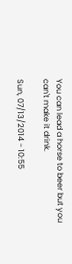You can lead a horse to beer but you can't make it drink.

Sun, 07/13/2014 - 10:55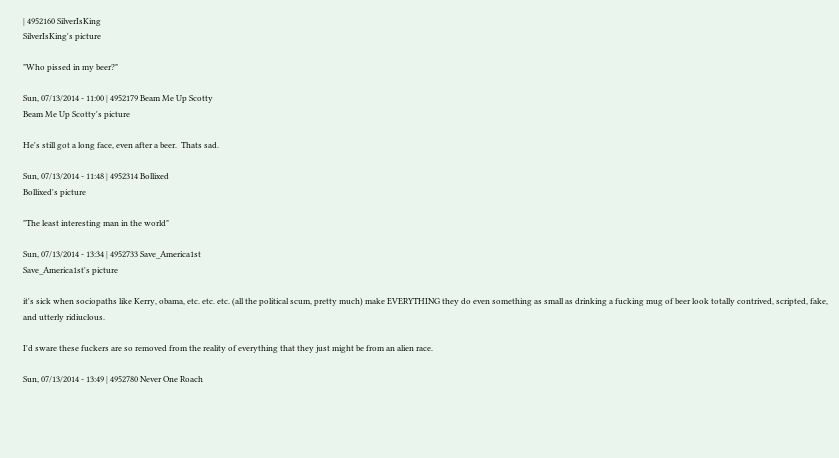| 4952160 SilverIsKing
SilverIsKing's picture

"Who pissed in my beer?"

Sun, 07/13/2014 - 11:00 | 4952179 Beam Me Up Scotty
Beam Me Up Scotty's picture

He's still got a long face, even after a beer.  Thats sad.

Sun, 07/13/2014 - 11:48 | 4952314 Bollixed
Bollixed's picture

"The least interesting man in the world"

Sun, 07/13/2014 - 13:34 | 4952733 Save_America1st
Save_America1st's picture

it's sick when sociopaths like Kerry, obama, etc. etc. etc. (all the political scum, pretty much) make EVERYTHING they do even something as small as drinking a fucking mug of beer look totally contrived, scripted, fake, and utterly ridiuclous.

I'd sware these fuckers are so removed from the reality of everything that they just might be from an alien race.

Sun, 07/13/2014 - 13:49 | 4952780 Never One Roach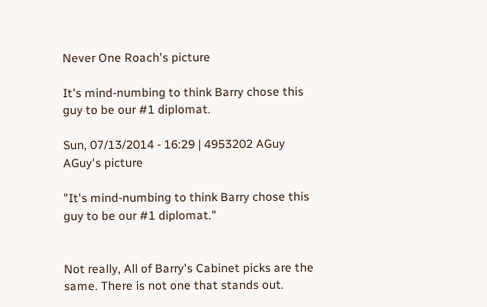Never One Roach's picture

It's mind-numbing to think Barry chose this guy to be our #1 diplomat.

Sun, 07/13/2014 - 16:29 | 4953202 AGuy
AGuy's picture

"It's mind-numbing to think Barry chose this guy to be our #1 diplomat."


Not really, All of Barry's Cabinet picks are the same. There is not one that stands out.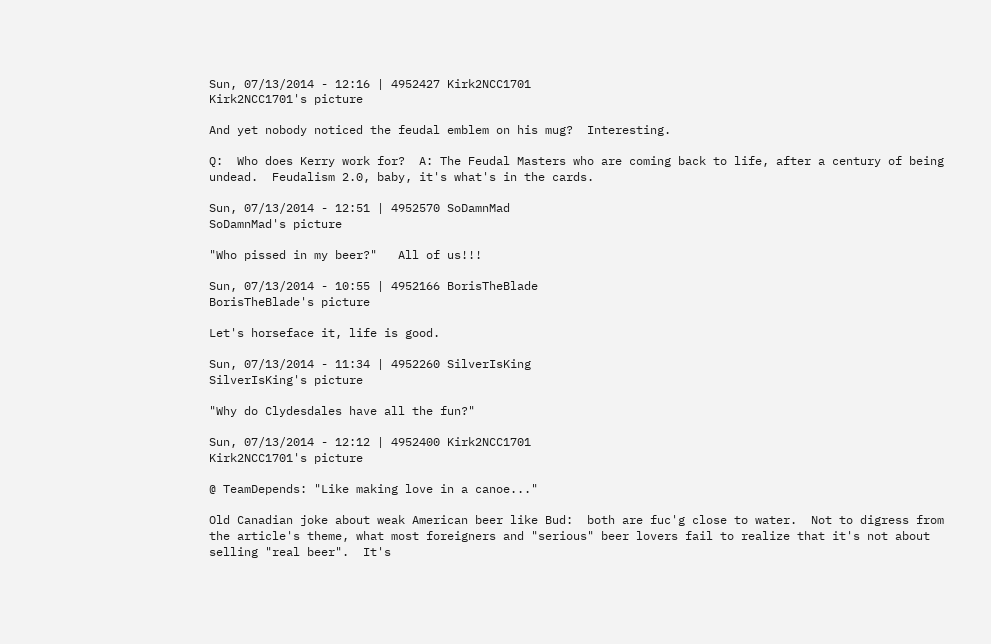Sun, 07/13/2014 - 12:16 | 4952427 Kirk2NCC1701
Kirk2NCC1701's picture

And yet nobody noticed the feudal emblem on his mug?  Interesting.

Q:  Who does Kerry work for?  A: The Feudal Masters who are coming back to life, after a century of being undead.  Feudalism 2.0, baby, it's what's in the cards.

Sun, 07/13/2014 - 12:51 | 4952570 SoDamnMad
SoDamnMad's picture

"Who pissed in my beer?"   All of us!!!

Sun, 07/13/2014 - 10:55 | 4952166 BorisTheBlade
BorisTheBlade's picture

Let's horseface it, life is good.

Sun, 07/13/2014 - 11:34 | 4952260 SilverIsKing
SilverIsKing's picture

"Why do Clydesdales have all the fun?"

Sun, 07/13/2014 - 12:12 | 4952400 Kirk2NCC1701
Kirk2NCC1701's picture

@ TeamDepends: "Like making love in a canoe..."

Old Canadian joke about weak American beer like Bud:  both are fuc'g close to water.  Not to digress from the article's theme, what most foreigners and "serious" beer lovers fail to realize that it's not about selling "real beer".  It's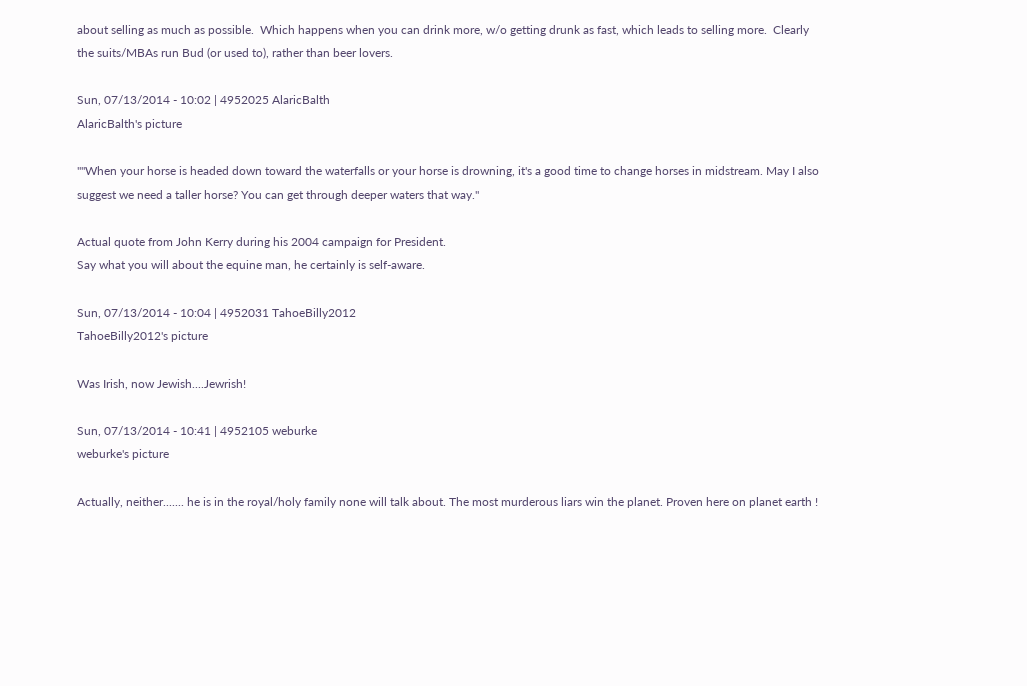about selling as much as possible.  Which happens when you can drink more, w/o getting drunk as fast, which leads to selling more.  Clearly the suits/MBAs run Bud (or used to), rather than beer lovers.

Sun, 07/13/2014 - 10:02 | 4952025 AlaricBalth
AlaricBalth's picture

""When your horse is headed down toward the waterfalls or your horse is drowning, it's a good time to change horses in midstream. May I also suggest we need a taller horse? You can get through deeper waters that way."

Actual quote from John Kerry during his 2004 campaign for President.
Say what you will about the equine man, he certainly is self-aware.

Sun, 07/13/2014 - 10:04 | 4952031 TahoeBilly2012
TahoeBilly2012's picture

Was Irish, now Jewish....Jewrish!

Sun, 07/13/2014 - 10:41 | 4952105 weburke
weburke's picture

Actually, neither....... he is in the royal/holy family none will talk about. The most murderous liars win the planet. Proven here on planet earth !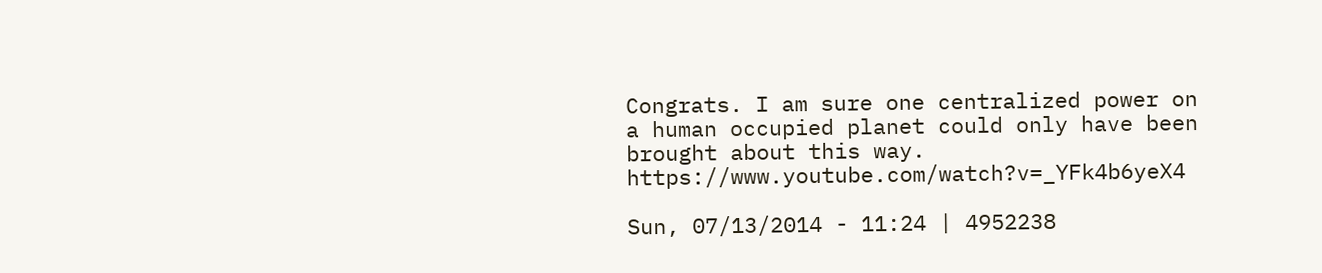Congrats. I am sure one centralized power on a human occupied planet could only have been brought about this way.                                      https://www.youtube.com/watch?v=_YFk4b6yeX4

Sun, 07/13/2014 - 11:24 | 4952238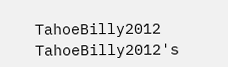TahoeBilly2012
TahoeBilly2012's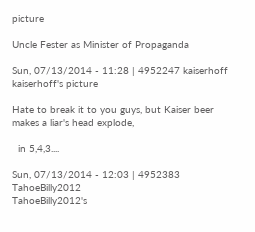picture

Uncle Fester as Minister of Propaganda

Sun, 07/13/2014 - 11:28 | 4952247 kaiserhoff
kaiserhoff's picture

Hate to break it to you guys, but Kaiser beer makes a liar's head explode,

  in 5,4,3....

Sun, 07/13/2014 - 12:03 | 4952383 TahoeBilly2012
TahoeBilly2012's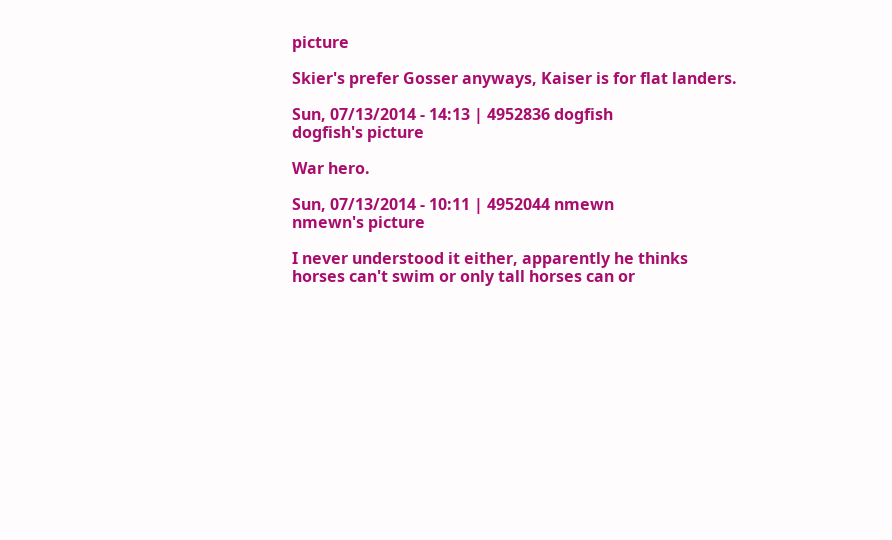picture

Skier's prefer Gosser anyways, Kaiser is for flat landers.

Sun, 07/13/2014 - 14:13 | 4952836 dogfish
dogfish's picture

War hero.

Sun, 07/13/2014 - 10:11 | 4952044 nmewn
nmewn's picture

I never understood it either, apparently he thinks horses can't swim or only tall horses can or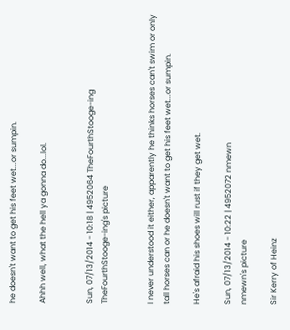he doesn't want to get his feet wet...or sumpin.

Ahhh well, what the hell ya gonna do...lol.


Sun, 07/13/2014 - 10:18 | 4952064 TheFourthStooge-ing
TheFourthStooge-ing's picture


I never understood it either, apparently he thinks horses can't swim or only tall horses can or he doesn't want to get his feet wet...or sumpin.

He's afraid his shoes will rust if they get wet.

Sun, 07/13/2014 - 10:22 | 4952072 nmewn
nmewn's picture

Sir Kerry of Heinz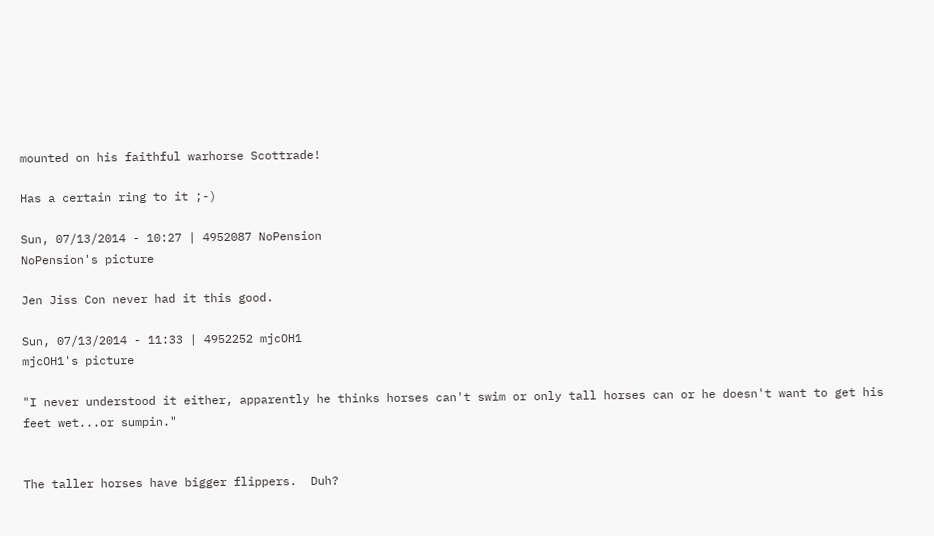mounted on his faithful warhorse Scottrade!

Has a certain ring to it ;-)

Sun, 07/13/2014 - 10:27 | 4952087 NoPension
NoPension's picture

Jen Jiss Con never had it this good.

Sun, 07/13/2014 - 11:33 | 4952252 mjcOH1
mjcOH1's picture

"I never understood it either, apparently he thinks horses can't swim or only tall horses can or he doesn't want to get his feet wet...or sumpin."


The taller horses have bigger flippers.  Duh?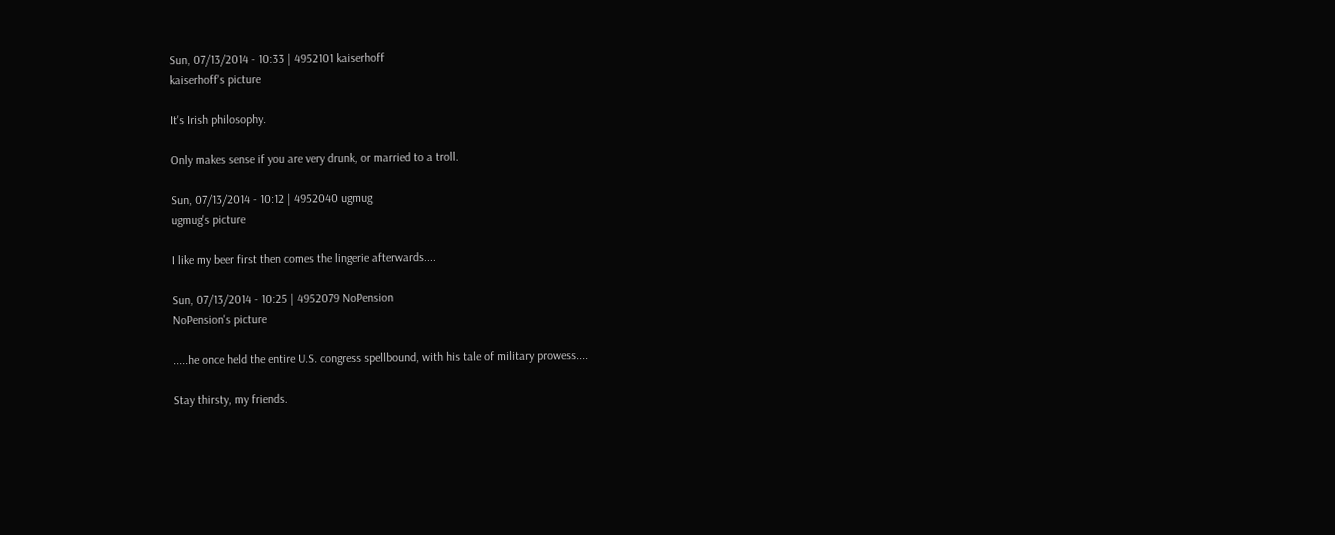Sun, 07/13/2014 - 10:33 | 4952101 kaiserhoff
kaiserhoff's picture

It's Irish philosophy.

Only makes sense if you are very drunk, or married to a troll.

Sun, 07/13/2014 - 10:12 | 4952040 ugmug
ugmug's picture

I like my beer first then comes the lingerie afterwards....

Sun, 07/13/2014 - 10:25 | 4952079 NoPension
NoPension's picture

.....he once held the entire U.S. congress spellbound, with his tale of military prowess....

Stay thirsty, my friends.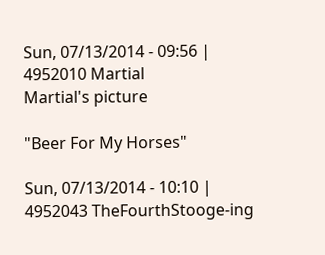Sun, 07/13/2014 - 09:56 | 4952010 Martial
Martial's picture

"Beer For My Horses"

Sun, 07/13/2014 - 10:10 | 4952043 TheFourthStooge-ing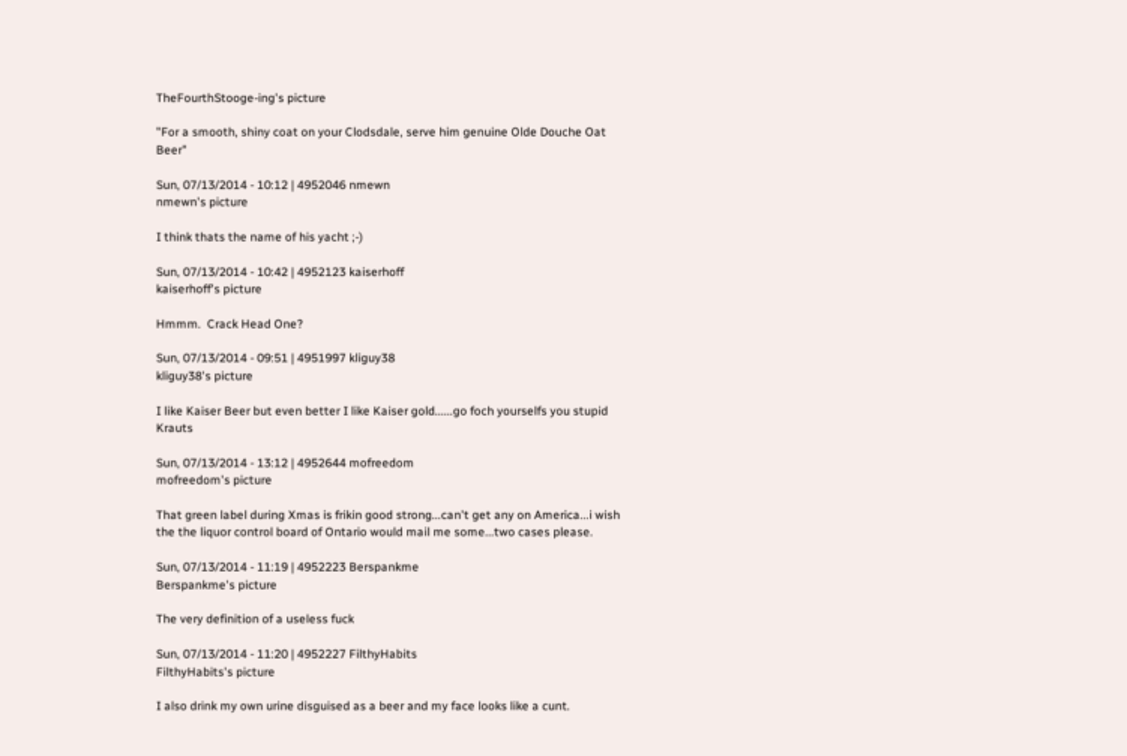TheFourthStooge-ing's picture

"For a smooth, shiny coat on your Clodsdale, serve him genuine Olde Douche Oat Beer"

Sun, 07/13/2014 - 10:12 | 4952046 nmewn
nmewn's picture

I think thats the name of his yacht ;-)

Sun, 07/13/2014 - 10:42 | 4952123 kaiserhoff
kaiserhoff's picture

Hmmm.  Crack Head One?

Sun, 07/13/2014 - 09:51 | 4951997 kliguy38
kliguy38's picture

I like Kaiser Beer but even better I like Kaiser gold......go foch yourselfs you stupid Krauts

Sun, 07/13/2014 - 13:12 | 4952644 mofreedom
mofreedom's picture

That green label during Xmas is frikin good strong...can't get any on America...i wish the the liquor control board of Ontario would mail me some...two cases please.

Sun, 07/13/2014 - 11:19 | 4952223 Berspankme
Berspankme's picture

The very definition of a useless fuck

Sun, 07/13/2014 - 11:20 | 4952227 FilthyHabits
FilthyHabits's picture

I also drink my own urine disguised as a beer and my face looks like a cunt.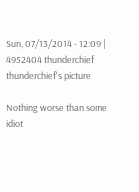Sun, 07/13/2014 - 12:09 | 4952404 thunderchief
thunderchief's picture

Nothing worse than some idiot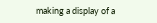making a display of a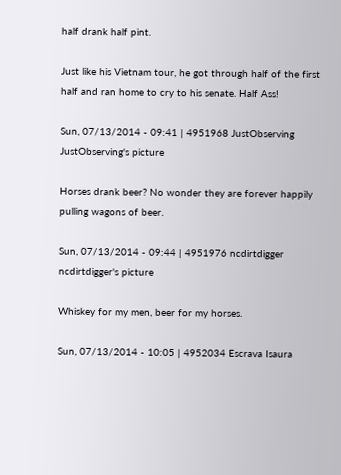half drank half pint.

Just like his Vietnam tour, he got through half of the first half and ran home to cry to his senate. Half Ass!

Sun, 07/13/2014 - 09:41 | 4951968 JustObserving
JustObserving's picture

Horses drank beer? No wonder they are forever happily pulling wagons of beer.

Sun, 07/13/2014 - 09:44 | 4951976 ncdirtdigger
ncdirtdigger's picture

Whiskey for my men, beer for my horses.

Sun, 07/13/2014 - 10:05 | 4952034 Escrava Isaura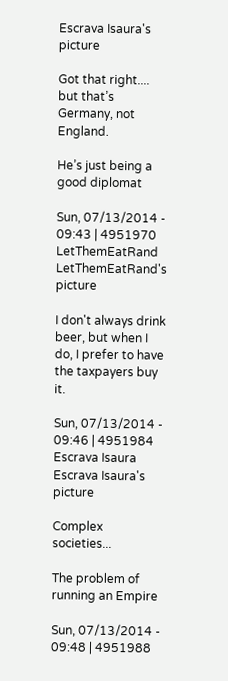Escrava Isaura's picture

Got that right.... but that’s Germany, not England.

He’s just being a good diplomat

Sun, 07/13/2014 - 09:43 | 4951970 LetThemEatRand
LetThemEatRand's picture

I don't always drink beer, but when I do, I prefer to have the taxpayers buy it.

Sun, 07/13/2014 - 09:46 | 4951984 Escrava Isaura
Escrava Isaura's picture

Complex societies...

The problem of running an Empire

Sun, 07/13/2014 - 09:48 | 4951988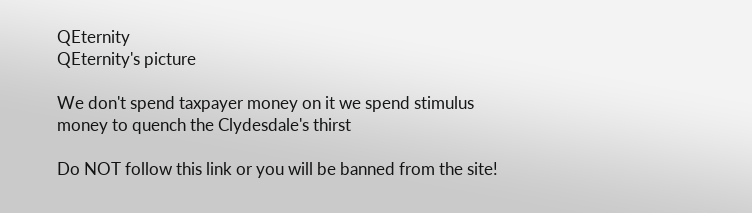QEternity
QEternity's picture

We don't spend taxpayer money on it we spend stimulus money to quench the Clydesdale's thirst

Do NOT follow this link or you will be banned from the site!